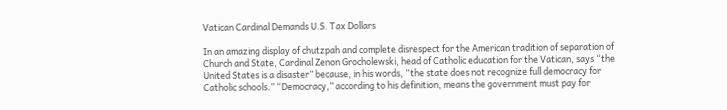Vatican Cardinal Demands U.S. Tax Dollars

In an amazing display of chutzpah and complete disrespect for the American tradition of separation of Church and State, Cardinal Zenon Grocholewski, head of Catholic education for the Vatican, says “the United States is a disaster” because, in his words, “the state does not recognize full democracy for Catholic schools.” “Democracy,” according to his definition, means the government must pay for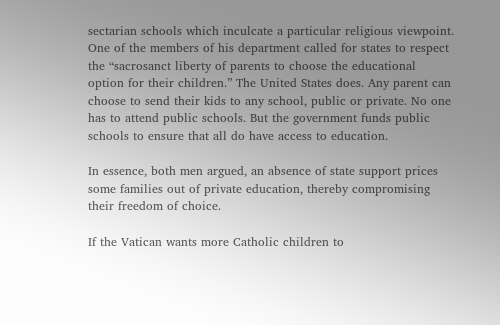sectarian schools which inculcate a particular religious viewpoint. One of the members of his department called for states to respect the “sacrosanct liberty of parents to choose the educational option for their children.” The United States does. Any parent can choose to send their kids to any school, public or private. No one has to attend public schools. But the government funds public schools to ensure that all do have access to education.

In essence, both men argued, an absence of state support prices some families out of private education, thereby compromising their freedom of choice.

If the Vatican wants more Catholic children to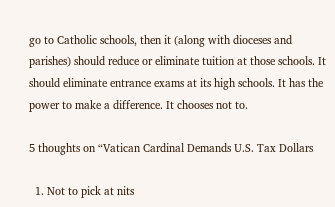go to Catholic schools, then it (along with dioceses and parishes) should reduce or eliminate tuition at those schools. It should eliminate entrance exams at its high schools. It has the power to make a difference. It chooses not to.

5 thoughts on “Vatican Cardinal Demands U.S. Tax Dollars

  1. Not to pick at nits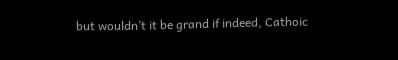but wouldn’t it be grand if indeed, Cathoic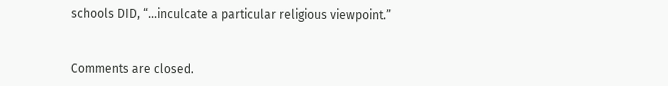schools DID, “…inculcate a particular religious viewpoint.”


Comments are closed.